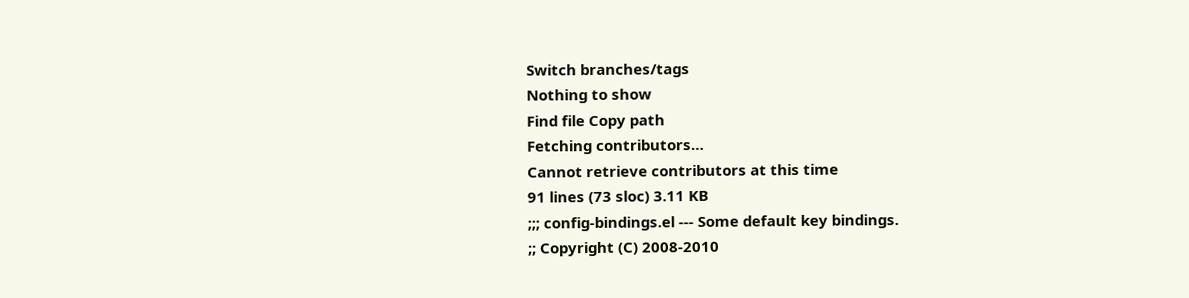Switch branches/tags
Nothing to show
Find file Copy path
Fetching contributors…
Cannot retrieve contributors at this time
91 lines (73 sloc) 3.11 KB
;;; config-bindings.el --- Some default key bindings.
;; Copyright (C) 2008-2010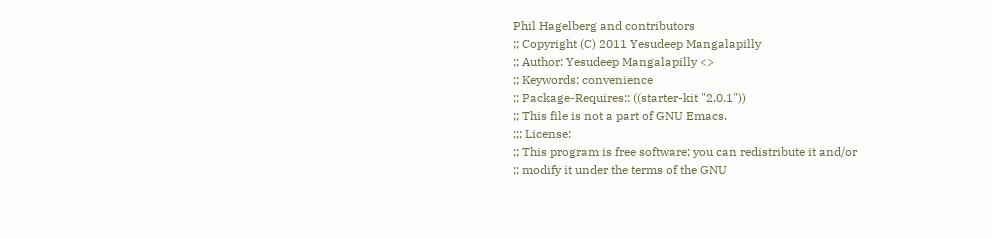Phil Hagelberg and contributors
;; Copyright (C) 2011 Yesudeep Mangalapilly
;; Author: Yesudeep Mangalapilly <>
;; Keywords: convenience
;; Package-Requires:: ((starter-kit "2.0.1"))
;; This file is not a part of GNU Emacs.
;;; License:
;; This program is free software; you can redistribute it and/or
;; modify it under the terms of the GNU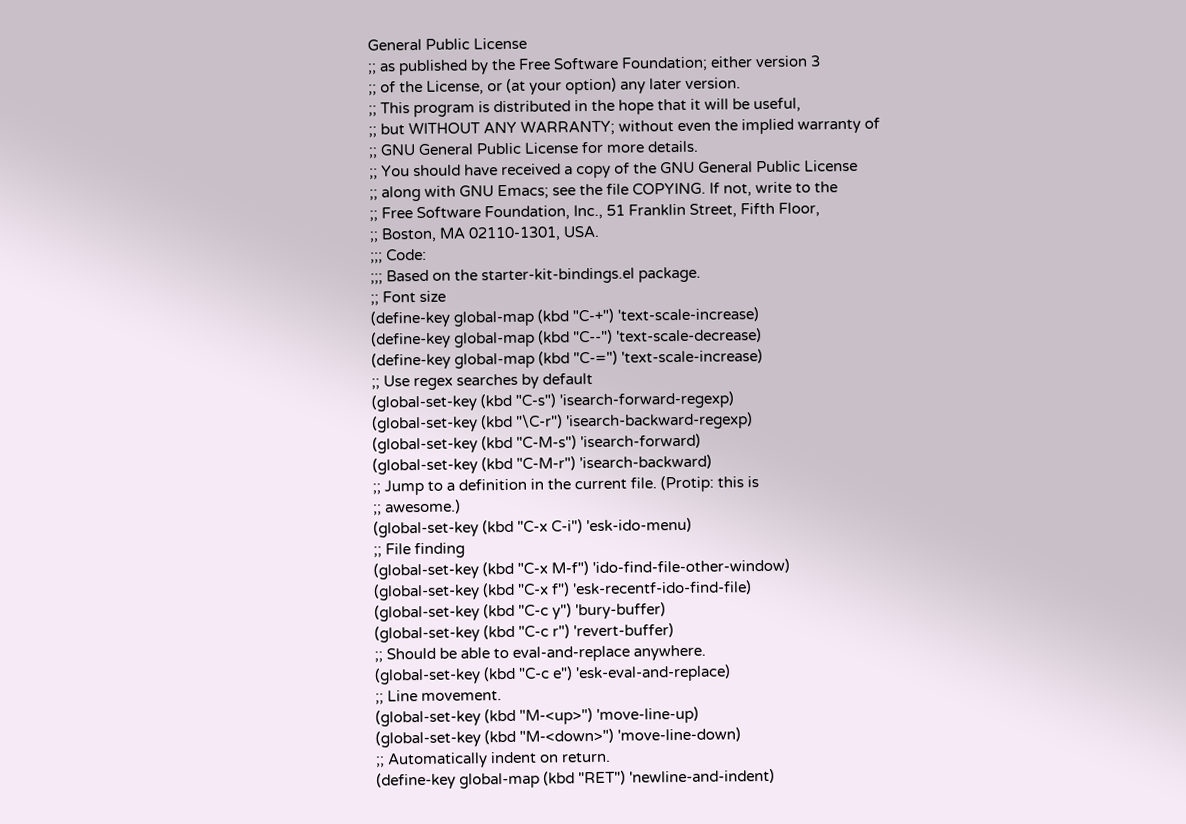General Public License
;; as published by the Free Software Foundation; either version 3
;; of the License, or (at your option) any later version.
;; This program is distributed in the hope that it will be useful,
;; but WITHOUT ANY WARRANTY; without even the implied warranty of
;; GNU General Public License for more details.
;; You should have received a copy of the GNU General Public License
;; along with GNU Emacs; see the file COPYING. If not, write to the
;; Free Software Foundation, Inc., 51 Franklin Street, Fifth Floor,
;; Boston, MA 02110-1301, USA.
;;; Code:
;;; Based on the starter-kit-bindings.el package.
;; Font size
(define-key global-map (kbd "C-+") 'text-scale-increase)
(define-key global-map (kbd "C--") 'text-scale-decrease)
(define-key global-map (kbd "C-=") 'text-scale-increase)
;; Use regex searches by default
(global-set-key (kbd "C-s") 'isearch-forward-regexp)
(global-set-key (kbd "\C-r") 'isearch-backward-regexp)
(global-set-key (kbd "C-M-s") 'isearch-forward)
(global-set-key (kbd "C-M-r") 'isearch-backward)
;; Jump to a definition in the current file. (Protip: this is
;; awesome.)
(global-set-key (kbd "C-x C-i") 'esk-ido-menu)
;; File finding
(global-set-key (kbd "C-x M-f") 'ido-find-file-other-window)
(global-set-key (kbd "C-x f") 'esk-recentf-ido-find-file)
(global-set-key (kbd "C-c y") 'bury-buffer)
(global-set-key (kbd "C-c r") 'revert-buffer)
;; Should be able to eval-and-replace anywhere.
(global-set-key (kbd "C-c e") 'esk-eval-and-replace)
;; Line movement.
(global-set-key (kbd "M-<up>") 'move-line-up)
(global-set-key (kbd "M-<down>") 'move-line-down)
;; Automatically indent on return.
(define-key global-map (kbd "RET") 'newline-and-indent)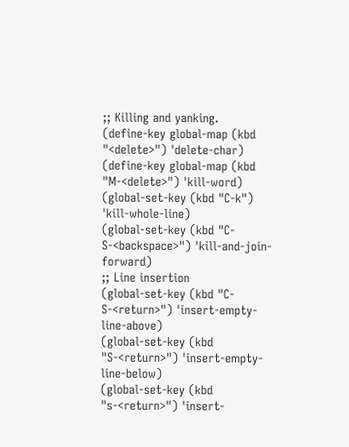;; Killing and yanking.
(define-key global-map (kbd "<delete>") 'delete-char)
(define-key global-map (kbd "M-<delete>") 'kill-word)
(global-set-key (kbd "C-k") 'kill-whole-line)
(global-set-key (kbd "C-S-<backspace>") 'kill-and-join-forward)
;; Line insertion
(global-set-key (kbd "C-S-<return>") 'insert-empty-line-above)
(global-set-key (kbd "S-<return>") 'insert-empty-line-below)
(global-set-key (kbd "s-<return>") 'insert-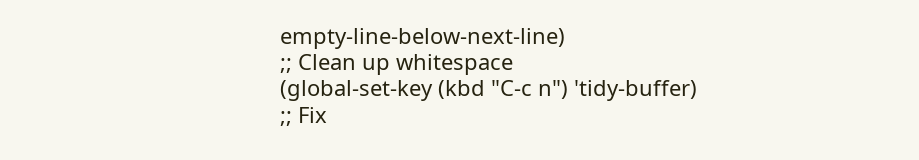empty-line-below-next-line)
;; Clean up whitespace
(global-set-key (kbd "C-c n") 'tidy-buffer)
;; Fix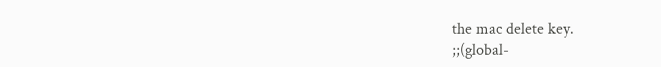the mac delete key.
;;(global-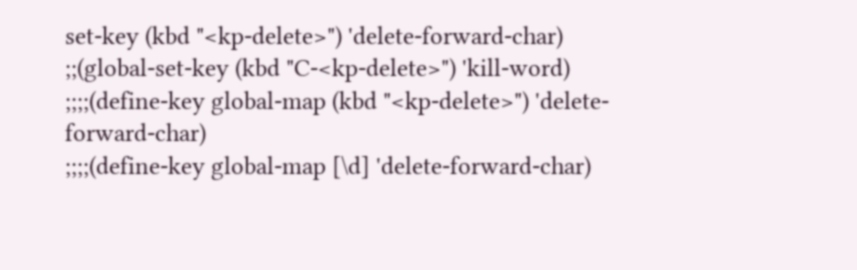set-key (kbd "<kp-delete>") 'delete-forward-char)
;;(global-set-key (kbd "C-<kp-delete>") 'kill-word)
;;;;(define-key global-map (kbd "<kp-delete>") 'delete-forward-char)
;;;;(define-key global-map [\d] 'delete-forward-char)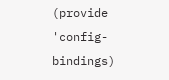(provide 'config-bindings)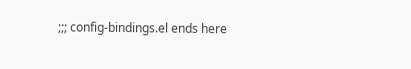;;; config-bindings.el ends here